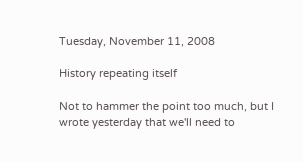Tuesday, November 11, 2008

History repeating itself

Not to hammer the point too much, but I wrote yesterday that we'll need to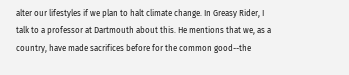alter our lifestyles if we plan to halt climate change. In Greasy Rider, I talk to a professor at Dartmouth about this. He mentions that we, as a country, have made sacrifices before for the common good--the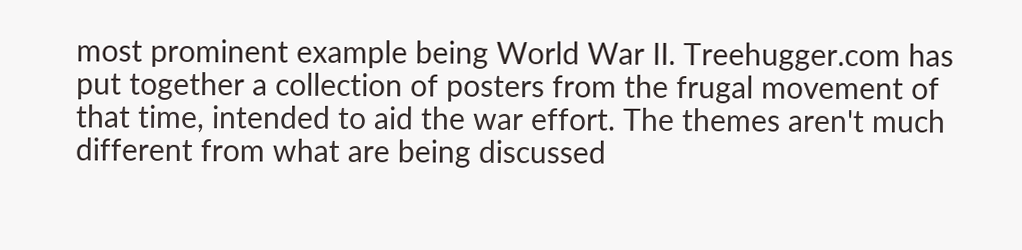most prominent example being World War II. Treehugger.com has put together a collection of posters from the frugal movement of that time, intended to aid the war effort. The themes aren't much different from what are being discussed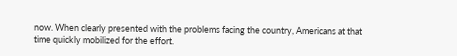now. When clearly presented with the problems facing the country, Americans at that time quickly mobilized for the effort.